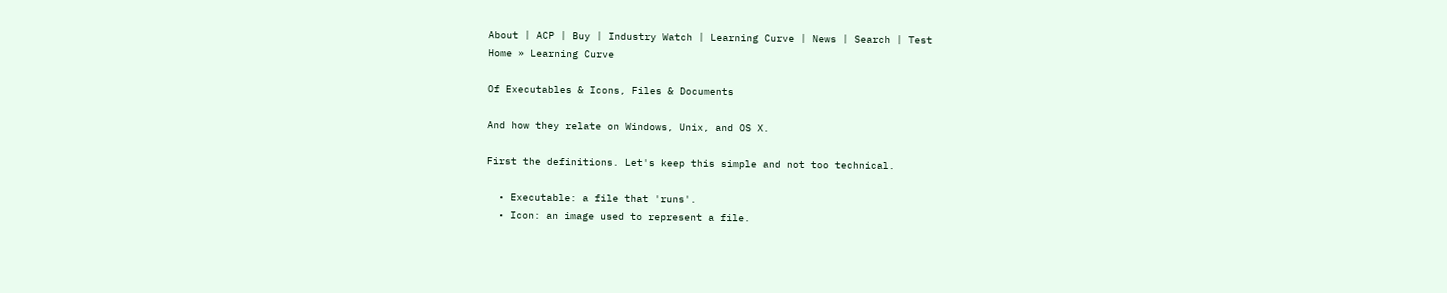About | ACP | Buy | Industry Watch | Learning Curve | News | Search | Test
Home » Learning Curve

Of Executables & Icons, Files & Documents

And how they relate on Windows, Unix, and OS X.

First the definitions. Let's keep this simple and not too technical.

  • Executable: a file that 'runs'.
  • Icon: an image used to represent a file.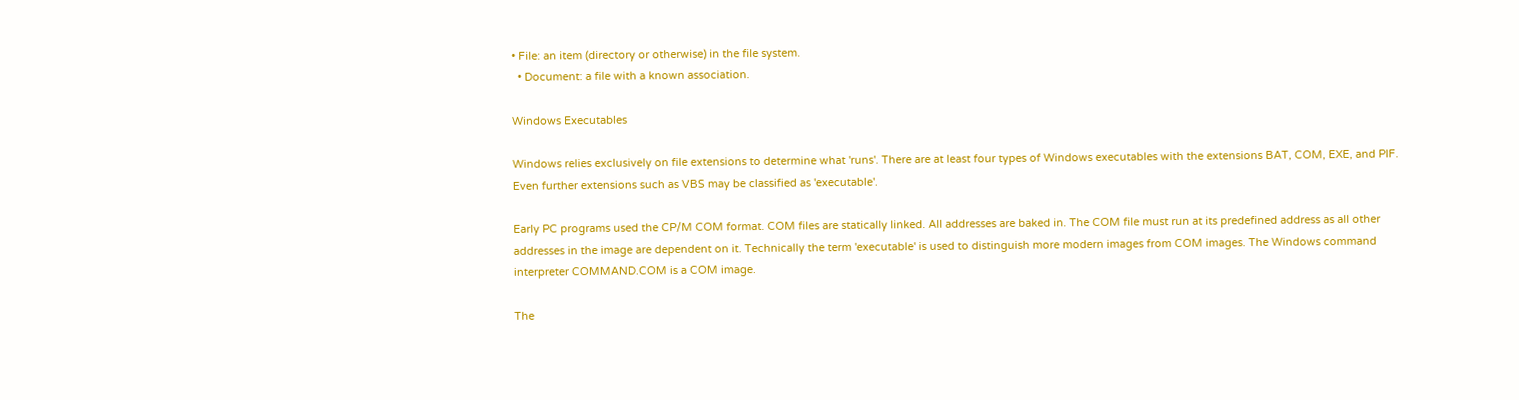• File: an item (directory or otherwise) in the file system.
  • Document: a file with a known association.

Windows Executables

Windows relies exclusively on file extensions to determine what 'runs'. There are at least four types of Windows executables with the extensions BAT, COM, EXE, and PIF. Even further extensions such as VBS may be classified as 'executable'.

Early PC programs used the CP/M COM format. COM files are statically linked. All addresses are baked in. The COM file must run at its predefined address as all other addresses in the image are dependent on it. Technically the term 'executable' is used to distinguish more modern images from COM images. The Windows command interpreter COMMAND.COM is a COM image.

The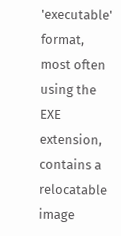'executable' format, most often using the EXE extension, contains a relocatable image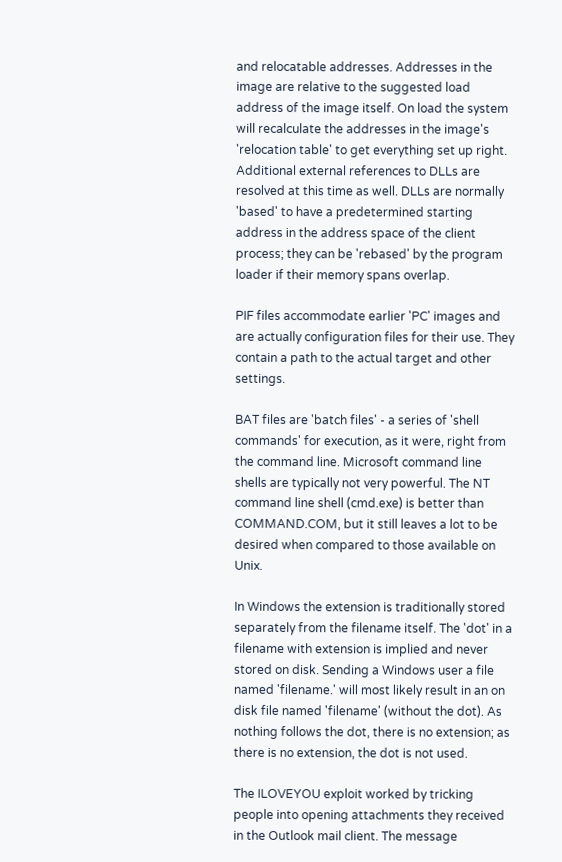and relocatable addresses. Addresses in the image are relative to the suggested load address of the image itself. On load the system will recalculate the addresses in the image's 'relocation table' to get everything set up right. Additional external references to DLLs are resolved at this time as well. DLLs are normally 'based' to have a predetermined starting address in the address space of the client process; they can be 'rebased' by the program loader if their memory spans overlap.

PIF files accommodate earlier 'PC' images and are actually configuration files for their use. They contain a path to the actual target and other settings.

BAT files are 'batch files' - a series of 'shell commands' for execution, as it were, right from the command line. Microsoft command line shells are typically not very powerful. The NT command line shell (cmd.exe) is better than COMMAND.COM, but it still leaves a lot to be desired when compared to those available on Unix.

In Windows the extension is traditionally stored separately from the filename itself. The 'dot' in a filename with extension is implied and never stored on disk. Sending a Windows user a file named 'filename.' will most likely result in an on disk file named 'filename' (without the dot). As nothing follows the dot, there is no extension; as there is no extension, the dot is not used.

The ILOVEYOU exploit worked by tricking people into opening attachments they received in the Outlook mail client. The message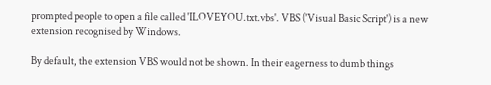prompted people to open a file called 'ILOVEYOU.txt.vbs'. VBS ('Visual Basic Script') is a new extension recognised by Windows.

By default, the extension VBS would not be shown. In their eagerness to dumb things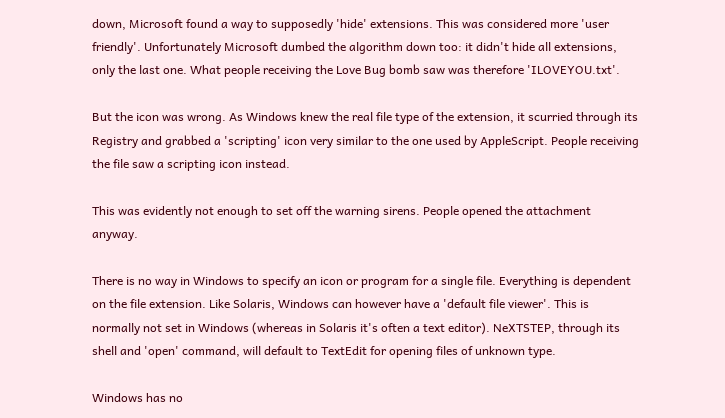down, Microsoft found a way to supposedly 'hide' extensions. This was considered more 'user friendly'. Unfortunately Microsoft dumbed the algorithm down too: it didn't hide all extensions, only the last one. What people receiving the Love Bug bomb saw was therefore 'ILOVEYOU.txt'.

But the icon was wrong. As Windows knew the real file type of the extension, it scurried through its Registry and grabbed a 'scripting' icon very similar to the one used by AppleScript. People receiving the file saw a scripting icon instead.

This was evidently not enough to set off the warning sirens. People opened the attachment anyway.

There is no way in Windows to specify an icon or program for a single file. Everything is dependent on the file extension. Like Solaris, Windows can however have a 'default file viewer'. This is normally not set in Windows (whereas in Solaris it's often a text editor). NeXTSTEP, through its shell and 'open' command, will default to TextEdit for opening files of unknown type.

Windows has no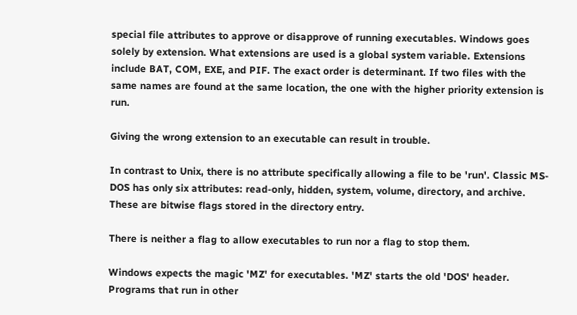special file attributes to approve or disapprove of running executables. Windows goes solely by extension. What extensions are used is a global system variable. Extensions include BAT, COM, EXE, and PIF. The exact order is determinant. If two files with the same names are found at the same location, the one with the higher priority extension is run.

Giving the wrong extension to an executable can result in trouble.

In contrast to Unix, there is no attribute specifically allowing a file to be 'run'. Classic MS-DOS has only six attributes: read-only, hidden, system, volume, directory, and archive. These are bitwise flags stored in the directory entry.

There is neither a flag to allow executables to run nor a flag to stop them.

Windows expects the magic 'MZ' for executables. 'MZ' starts the old 'DOS' header. Programs that run in other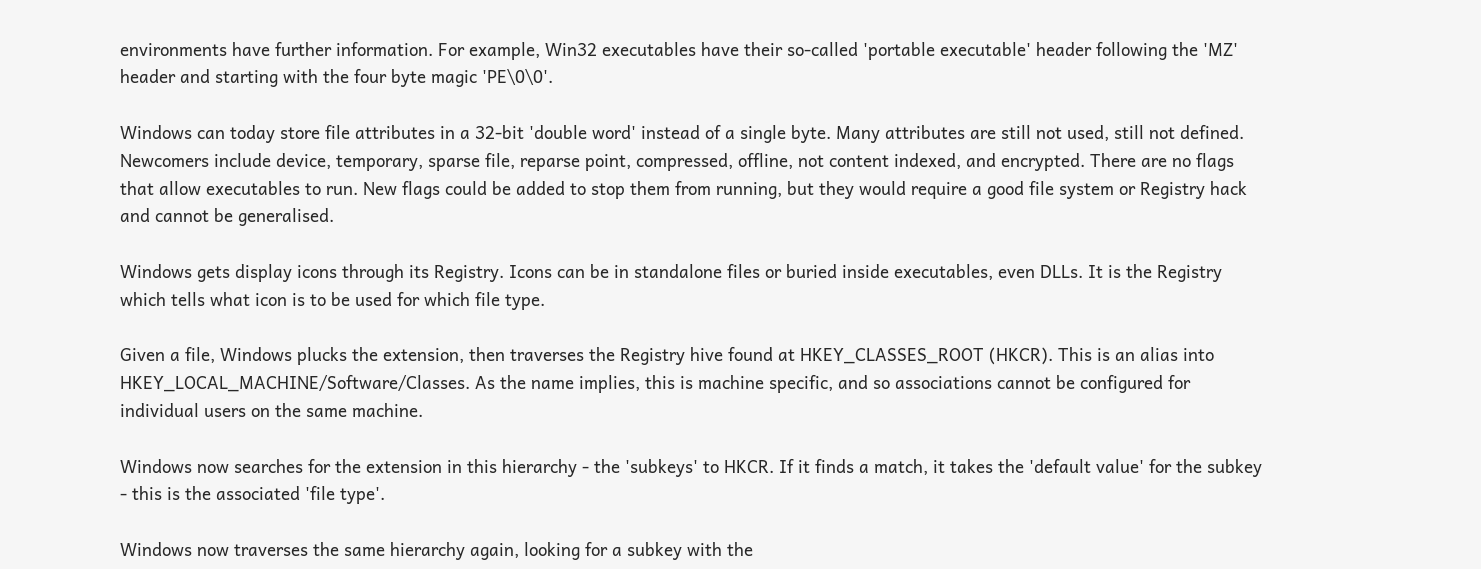environments have further information. For example, Win32 executables have their so-called 'portable executable' header following the 'MZ' header and starting with the four byte magic 'PE\0\0'.

Windows can today store file attributes in a 32-bit 'double word' instead of a single byte. Many attributes are still not used, still not defined. Newcomers include device, temporary, sparse file, reparse point, compressed, offline, not content indexed, and encrypted. There are no flags that allow executables to run. New flags could be added to stop them from running, but they would require a good file system or Registry hack and cannot be generalised.

Windows gets display icons through its Registry. Icons can be in standalone files or buried inside executables, even DLLs. It is the Registry which tells what icon is to be used for which file type.

Given a file, Windows plucks the extension, then traverses the Registry hive found at HKEY_CLASSES_ROOT (HKCR). This is an alias into HKEY_LOCAL_MACHINE/Software/Classes. As the name implies, this is machine specific, and so associations cannot be configured for individual users on the same machine.

Windows now searches for the extension in this hierarchy - the 'subkeys' to HKCR. If it finds a match, it takes the 'default value' for the subkey - this is the associated 'file type'.

Windows now traverses the same hierarchy again, looking for a subkey with the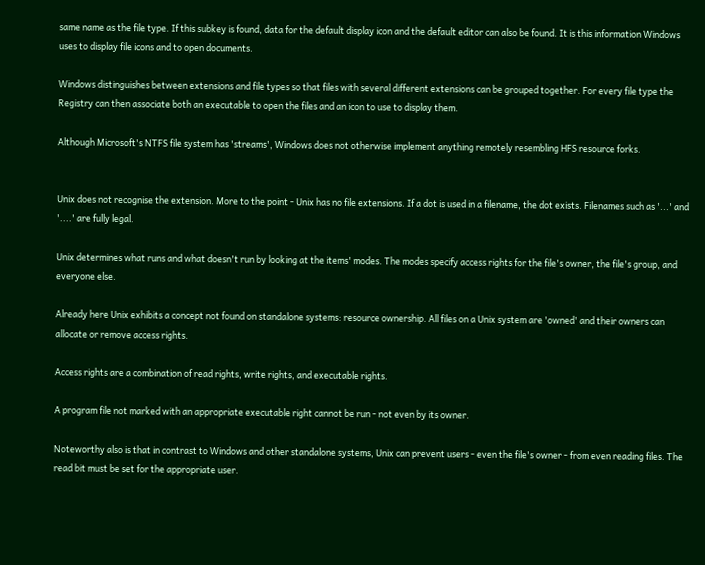same name as the file type. If this subkey is found, data for the default display icon and the default editor can also be found. It is this information Windows uses to display file icons and to open documents.

Windows distinguishes between extensions and file types so that files with several different extensions can be grouped together. For every file type the Registry can then associate both an executable to open the files and an icon to use to display them.

Although Microsoft's NTFS file system has 'streams', Windows does not otherwise implement anything remotely resembling HFS resource forks.


Unix does not recognise the extension. More to the point - Unix has no file extensions. If a dot is used in a filename, the dot exists. Filenames such as '...' and '....' are fully legal.

Unix determines what runs and what doesn't run by looking at the items' modes. The modes specify access rights for the file's owner, the file's group, and everyone else.

Already here Unix exhibits a concept not found on standalone systems: resource ownership. All files on a Unix system are 'owned' and their owners can allocate or remove access rights.

Access rights are a combination of read rights, write rights, and executable rights.

A program file not marked with an appropriate executable right cannot be run - not even by its owner.

Noteworthy also is that in contrast to Windows and other standalone systems, Unix can prevent users - even the file's owner - from even reading files. The read bit must be set for the appropriate user.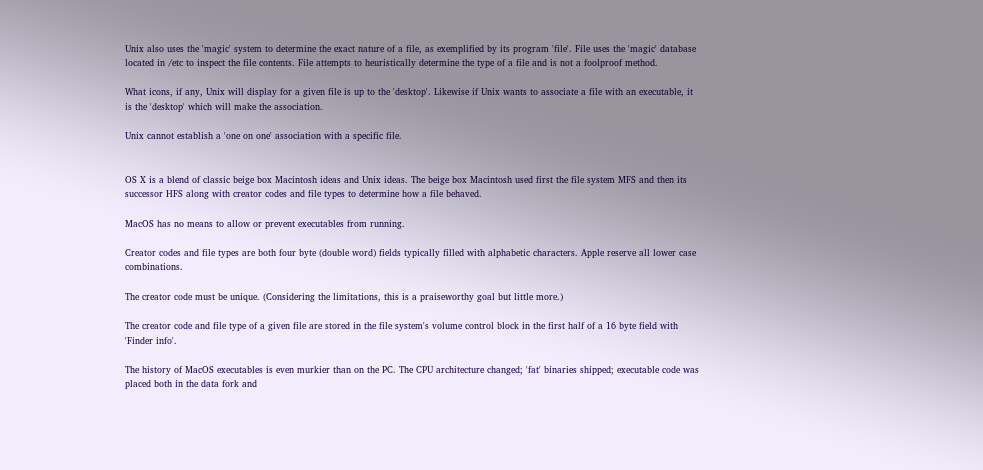Unix also uses the 'magic' system to determine the exact nature of a file, as exemplified by its program 'file'. File uses the 'magic' database located in /etc to inspect the file contents. File attempts to heuristically determine the type of a file and is not a foolproof method.

What icons, if any, Unix will display for a given file is up to the 'desktop'. Likewise if Unix wants to associate a file with an executable, it is the 'desktop' which will make the association.

Unix cannot establish a 'one on one' association with a specific file.


OS X is a blend of classic beige box Macintosh ideas and Unix ideas. The beige box Macintosh used first the file system MFS and then its successor HFS along with creator codes and file types to determine how a file behaved.

MacOS has no means to allow or prevent executables from running.

Creator codes and file types are both four byte (double word) fields typically filled with alphabetic characters. Apple reserve all lower case combinations.

The creator code must be unique. (Considering the limitations, this is a praiseworthy goal but little more.)

The creator code and file type of a given file are stored in the file system's volume control block in the first half of a 16 byte field with 'Finder info'.

The history of MacOS executables is even murkier than on the PC. The CPU architecture changed; 'fat' binaries shipped; executable code was placed both in the data fork and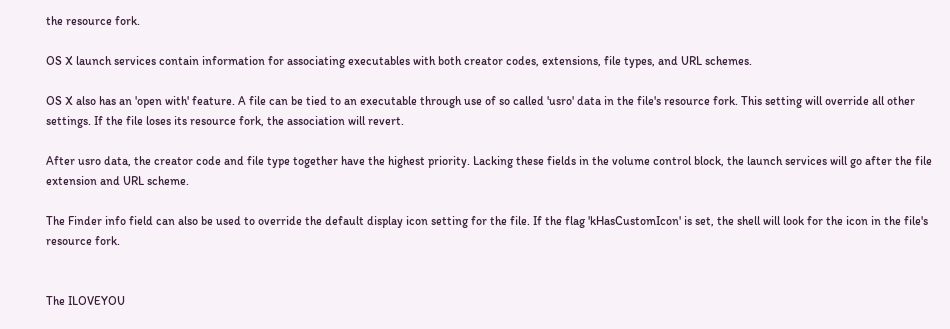the resource fork.

OS X launch services contain information for associating executables with both creator codes, extensions, file types, and URL schemes.

OS X also has an 'open with' feature. A file can be tied to an executable through use of so called 'usro' data in the file's resource fork. This setting will override all other settings. If the file loses its resource fork, the association will revert.

After usro data, the creator code and file type together have the highest priority. Lacking these fields in the volume control block, the launch services will go after the file extension and URL scheme.

The Finder info field can also be used to override the default display icon setting for the file. If the flag 'kHasCustomIcon' is set, the shell will look for the icon in the file's resource fork.


The ILOVEYOU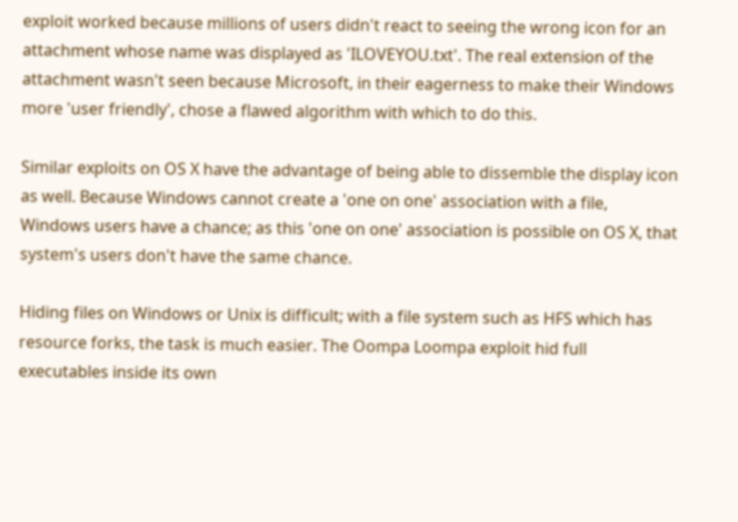exploit worked because millions of users didn't react to seeing the wrong icon for an attachment whose name was displayed as 'ILOVEYOU.txt'. The real extension of the attachment wasn't seen because Microsoft, in their eagerness to make their Windows more 'user friendly', chose a flawed algorithm with which to do this.

Similar exploits on OS X have the advantage of being able to dissemble the display icon as well. Because Windows cannot create a 'one on one' association with a file, Windows users have a chance; as this 'one on one' association is possible on OS X, that system's users don't have the same chance.

Hiding files on Windows or Unix is difficult; with a file system such as HFS which has resource forks, the task is much easier. The Oompa Loompa exploit hid full executables inside its own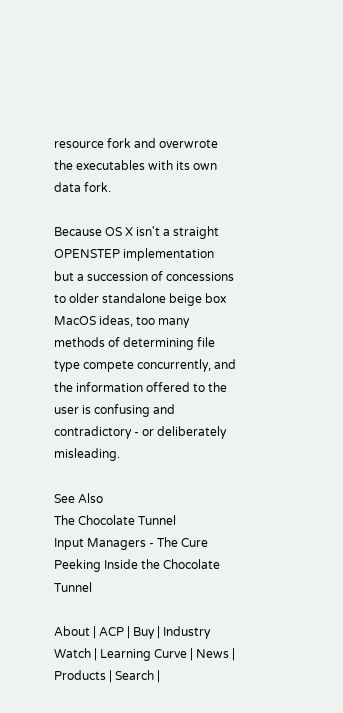resource fork and overwrote the executables with its own data fork.

Because OS X isn't a straight OPENSTEP implementation but a succession of concessions to older standalone beige box MacOS ideas, too many methods of determining file type compete concurrently, and the information offered to the user is confusing and contradictory - or deliberately misleading.

See Also
The Chocolate Tunnel
Input Managers - The Cure
Peeking Inside the Chocolate Tunnel

About | ACP | Buy | Industry Watch | Learning Curve | News | Products | Search |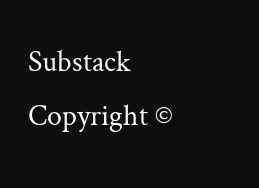Substack
Copyright ©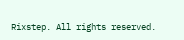Rixstep. All rights reserved.